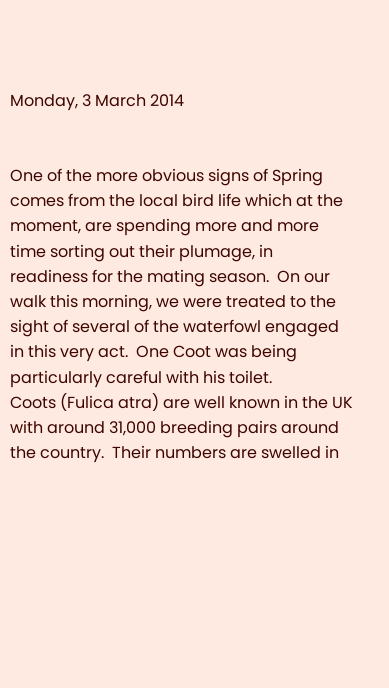Monday, 3 March 2014


One of the more obvious signs of Spring comes from the local bird life which at the moment, are spending more and more time sorting out their plumage, in readiness for the mating season.  On our walk this morning, we were treated to the sight of several of the waterfowl engaged in this very act.  One Coot was being particularly careful with his toilet.
Coots (Fulica atra) are well known in the UK with around 31,000 breeding pairs around the country.  Their numbers are swelled in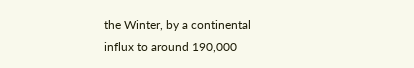the Winter, by a continental influx to around 190,000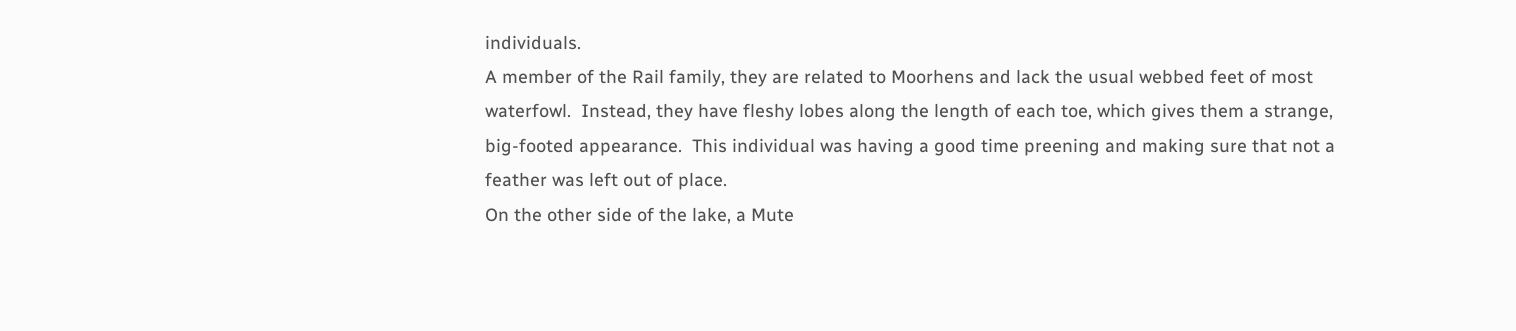individuals.
A member of the Rail family, they are related to Moorhens and lack the usual webbed feet of most waterfowl.  Instead, they have fleshy lobes along the length of each toe, which gives them a strange, big-footed appearance.  This individual was having a good time preening and making sure that not a feather was left out of place.
On the other side of the lake, a Mute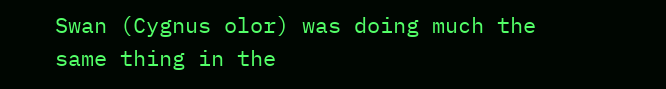Swan (Cygnus olor) was doing much the same thing in the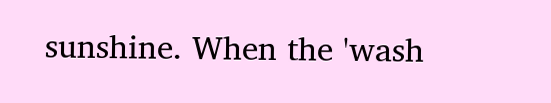sunshine. When the 'wash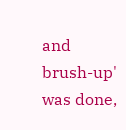and brush-up' was done,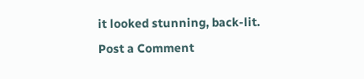it looked stunning, back-lit.
Post a Comment